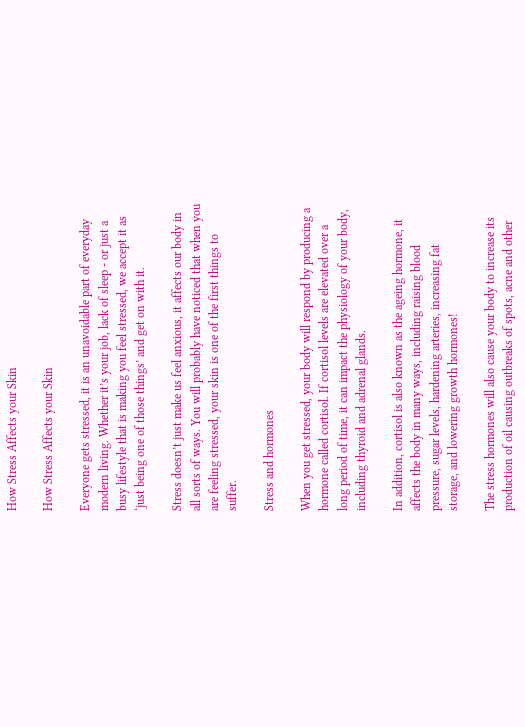How Stress Affects your Skin

How Stress Affects your Skin

Everyone gets stressed, it is an unavoidable part of everyday modern living. Whether it’s your job, lack of sleep - or just a busy lifestyle that is making you feel stressed, we accept it as ‘just being one of those things’ and get on with it.

Stress doesn’t just make us feel anxious, it affects our body in all sorts of ways. You will probably have noticed that when you are feeling stressed, your skin is one of the first things to suffer.

Stress and hormones

When you get stressed, your body will respond by producing a hormone called cortisol. If cortisol levels are elevated over a long period of time, it can impact the physiology of your body, including thyroid and adrenal glands.

In addition, cortisol is also known as the ageing hormone, it affects the body in many ways, including raising blood pressure, sugar levels, hardening arteries, increasing fat storage, and lowering growth hormones!

The stress hormones will also cause your body to increase its production of oil causing outbreaks of spots, acne and other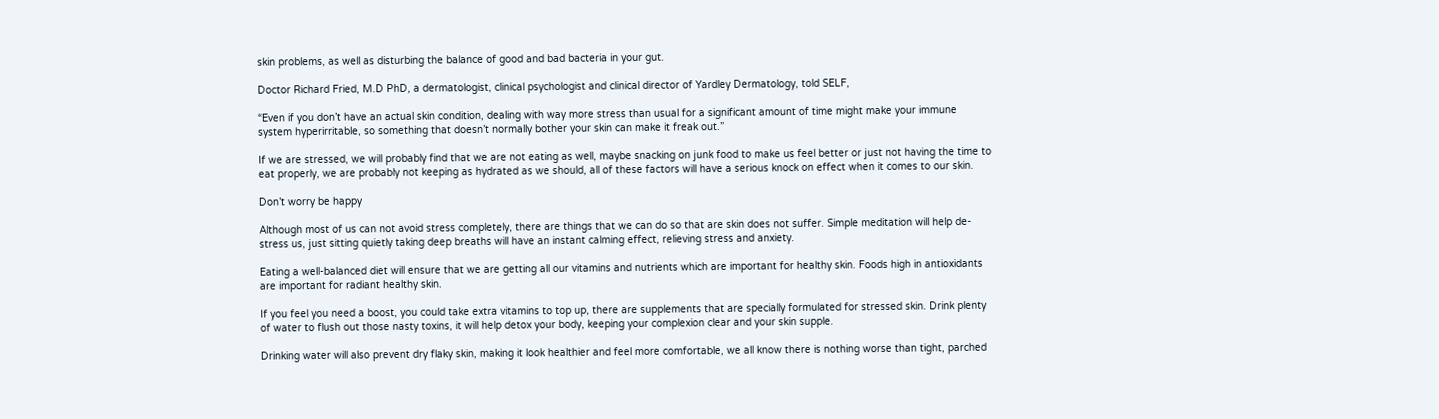skin problems, as well as disturbing the balance of good and bad bacteria in your gut.

Doctor Richard Fried, M.D PhD, a dermatologist, clinical psychologist and clinical director of Yardley Dermatology, told SELF,

“Even if you don’t have an actual skin condition, dealing with way more stress than usual for a significant amount of time might make your immune system hyperirritable, so something that doesn’t normally bother your skin can make it freak out.”

If we are stressed, we will probably find that we are not eating as well, maybe snacking on junk food to make us feel better or just not having the time to eat properly, we are probably not keeping as hydrated as we should, all of these factors will have a serious knock on effect when it comes to our skin.

Don’t worry be happy

Although most of us can not avoid stress completely, there are things that we can do so that are skin does not suffer. Simple meditation will help de-stress us, just sitting quietly taking deep breaths will have an instant calming effect, relieving stress and anxiety.

Eating a well-balanced diet will ensure that we are getting all our vitamins and nutrients which are important for healthy skin. Foods high in antioxidants are important for radiant healthy skin.

If you feel you need a boost, you could take extra vitamins to top up, there are supplements that are specially formulated for stressed skin. Drink plenty of water to flush out those nasty toxins, it will help detox your body, keeping your complexion clear and your skin supple.

Drinking water will also prevent dry flaky skin, making it look healthier and feel more comfortable, we all know there is nothing worse than tight, parched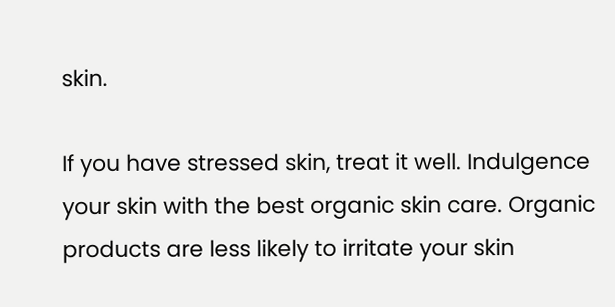skin.

If you have stressed skin, treat it well. Indulgence your skin with the best organic skin care. Organic products are less likely to irritate your skin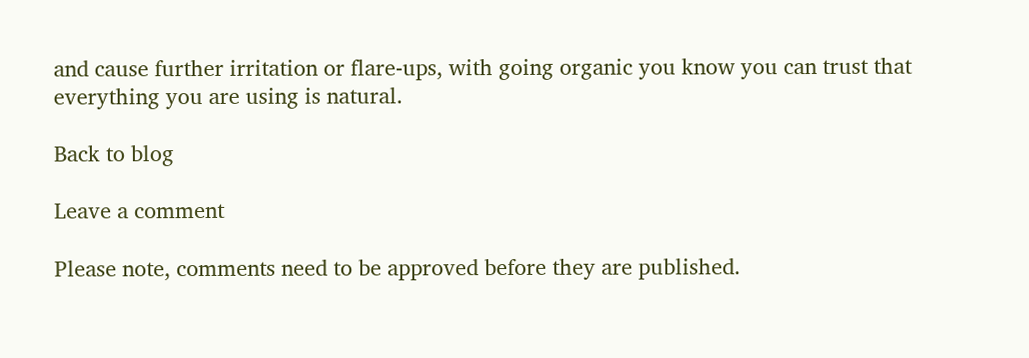and cause further irritation or flare-ups, with going organic you know you can trust that everything you are using is natural.

Back to blog

Leave a comment

Please note, comments need to be approved before they are published.